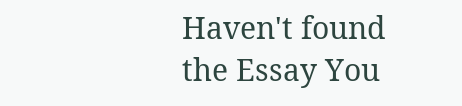Haven't found the Essay You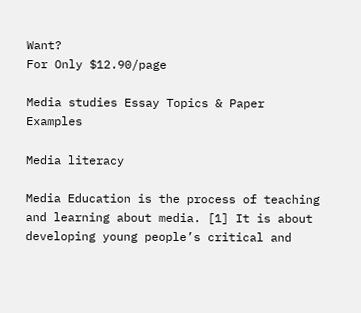Want?
For Only $12.90/page

Media studies Essay Topics & Paper Examples

Media literacy

Media Education is the process of teaching and learning about media. [1] It is about developing young people’s critical and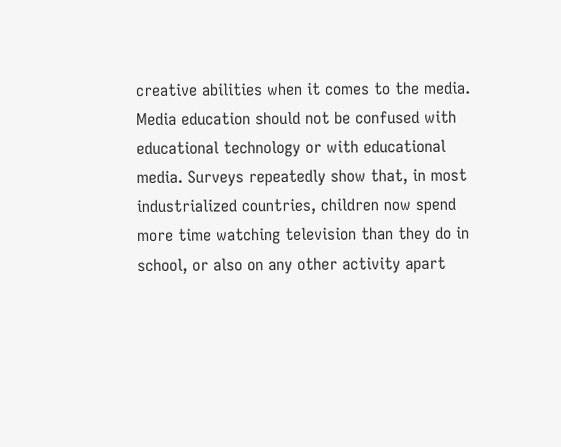creative abilities when it comes to the media. Media education should not be confused with educational technology or with educational media. Surveys repeatedly show that, in most industrialized countries, children now spend more time watching television than they do in school, or also on any other activity apart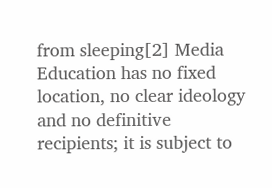from sleeping[2] Media Education has no fixed location, no clear ideology and no definitive recipients; it is subject to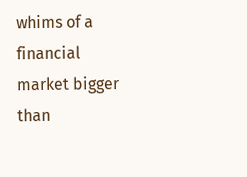whims of a financial market bigger than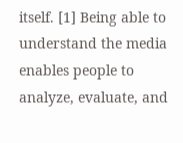itself. [1] Being able to understand the media enables people to analyze, evaluate, and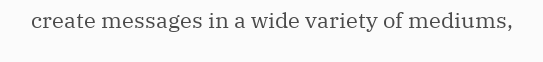create messages in a wide variety of mediums,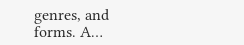genres, and forms. A…